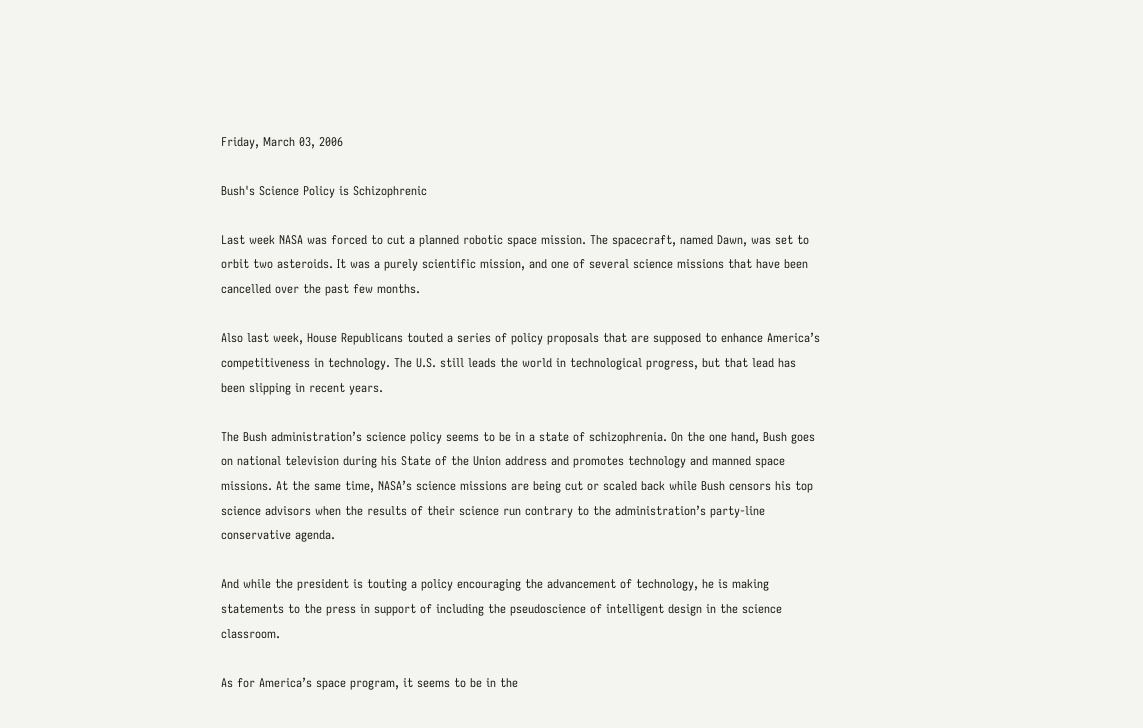Friday, March 03, 2006

Bush's Science Policy is Schizophrenic

Last week NASA was forced to cut a planned robotic space mission. The spacecraft, named Dawn, was set to orbit two asteroids. It was a purely scientific mission, and one of several science missions that have been cancelled over the past few months.

Also last week, House Republicans touted a series of policy proposals that are supposed to enhance America’s competitiveness in technology. The U.S. still leads the world in technological progress, but that lead has been slipping in recent years.

The Bush administration’s science policy seems to be in a state of schizophrenia. On the one hand, Bush goes on national television during his State of the Union address and promotes technology and manned space missions. At the same time, NASA’s science missions are being cut or scaled back while Bush censors his top science advisors when the results of their science run contrary to the administration’s party-line conservative agenda.

And while the president is touting a policy encouraging the advancement of technology, he is making statements to the press in support of including the pseudoscience of intelligent design in the science classroom.

As for America’s space program, it seems to be in the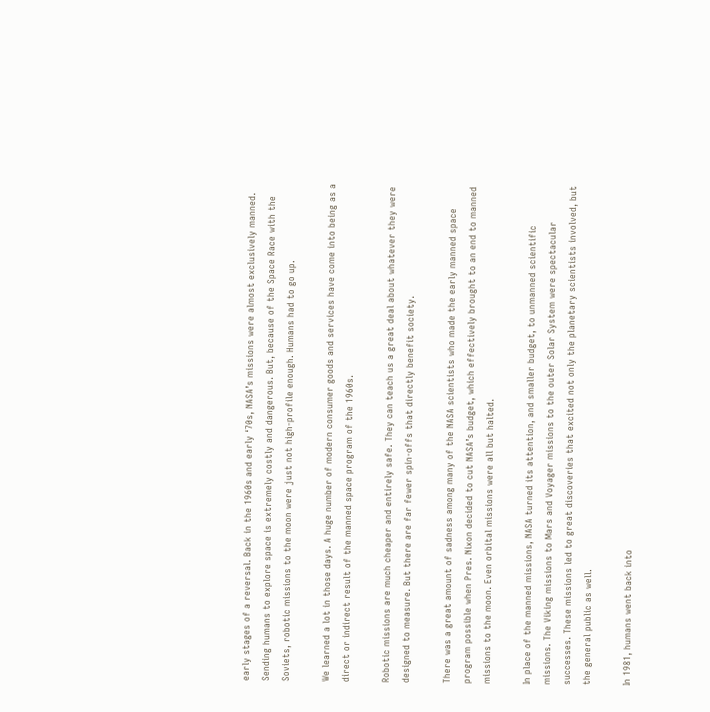early stages of a reversal. Back in the 1960s and early ‘70s, NASA’s missions were almost exclusively manned. Sending humans to explore space is extremely costly and dangerous. But, because of the Space Race with the Soviets, robotic missions to the moon were just not high-profile enough. Humans had to go up.

We learned a lot in those days. A huge number of modern consumer goods and services have come into being as a direct or indirect result of the manned space program of the 1960s.

Robotic missions are much cheaper and entirely safe. They can teach us a great deal about whatever they were designed to measure. But there are far fewer spin-offs that directly benefit society.

There was a great amount of sadness among many of the NASA scientists who made the early manned space program possible when Pres. Nixon decided to cut NASA’s budget, which effectively brought to an end to manned missions to the moon. Even orbital missions were all but halted.

In place of the manned missions, NASA turned its attention, and smaller budget, to unmanned scientific missions. The Viking missions to Mars and Voyager missions to the outer Solar System were spectacular successes. These missions led to great discoveries that excited not only the planetary scientists involved, but the general public as well.

In 1981, humans went back into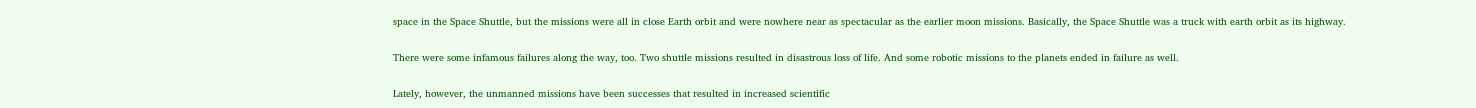space in the Space Shuttle, but the missions were all in close Earth orbit and were nowhere near as spectacular as the earlier moon missions. Basically, the Space Shuttle was a truck with earth orbit as its highway.

There were some infamous failures along the way, too. Two shuttle missions resulted in disastrous loss of life. And some robotic missions to the planets ended in failure as well.

Lately, however, the unmanned missions have been successes that resulted in increased scientific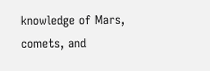knowledge of Mars, comets, and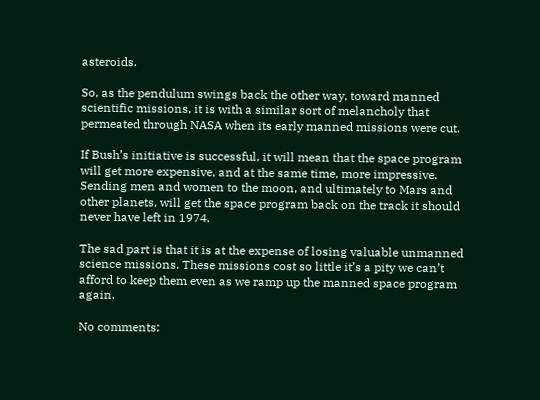asteroids.

So, as the pendulum swings back the other way, toward manned scientific missions, it is with a similar sort of melancholy that permeated through NASA when its early manned missions were cut.

If Bush’s initiative is successful, it will mean that the space program will get more expensive, and at the same time, more impressive. Sending men and women to the moon, and ultimately to Mars and other planets, will get the space program back on the track it should never have left in 1974.

The sad part is that it is at the expense of losing valuable unmanned science missions. These missions cost so little it’s a pity we can’t afford to keep them even as we ramp up the manned space program again.

No comments: